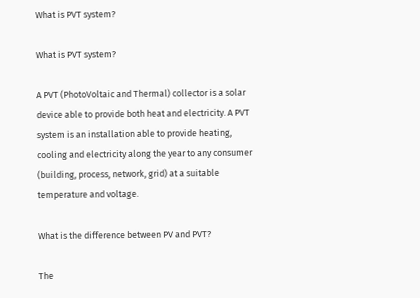What is PVT system?

What is PVT system?

A PVT (PhotoVoltaic and Thermal) collector is a solar device able to provide both heat and electricity. A PVT system is an installation able to provide heating, cooling and electricity along the year to any consumer (building, process, network, grid) at a suitable temperature and voltage.

What is the difference between PV and PVT?

The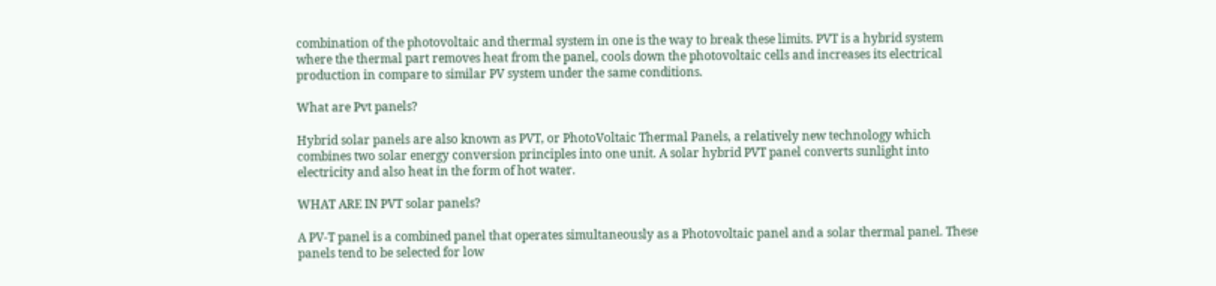combination of the photovoltaic and thermal system in one is the way to break these limits. PVT is a hybrid system where the thermal part removes heat from the panel, cools down the photovoltaic cells and increases its electrical production in compare to similar PV system under the same conditions.

What are Pvt panels?

Hybrid solar panels are also known as PVT, or PhotoVoltaic Thermal Panels, a relatively new technology which combines two solar energy conversion principles into one unit. A solar hybrid PVT panel converts sunlight into electricity and also heat in the form of hot water.

WHAT ARE IN PVT solar panels?

A PV-T panel is a combined panel that operates simultaneously as a Photovoltaic panel and a solar thermal panel. These panels tend to be selected for low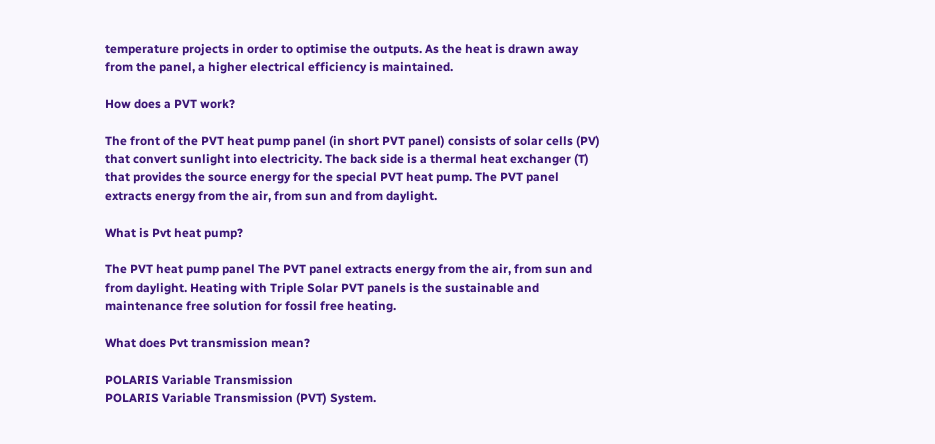temperature projects in order to optimise the outputs. As the heat is drawn away from the panel, a higher electrical efficiency is maintained.

How does a PVT work?

The front of the PVT heat pump panel (in short PVT panel) consists of solar cells (PV) that convert sunlight into electricity. The back side is a thermal heat exchanger (T) that provides the source energy for the special PVT heat pump. The PVT panel extracts energy from the air, from sun and from daylight.

What is Pvt heat pump?

The PVT heat pump panel The PVT panel extracts energy from the air, from sun and from daylight. Heating with Triple Solar PVT panels is the sustainable and maintenance free solution for fossil free heating.

What does Pvt transmission mean?

POLARIS Variable Transmission
POLARIS Variable Transmission (PVT) System.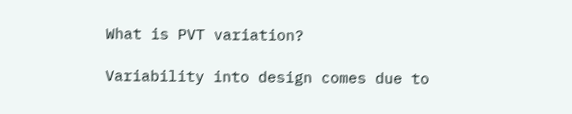What is PVT variation?

Variability into design comes due to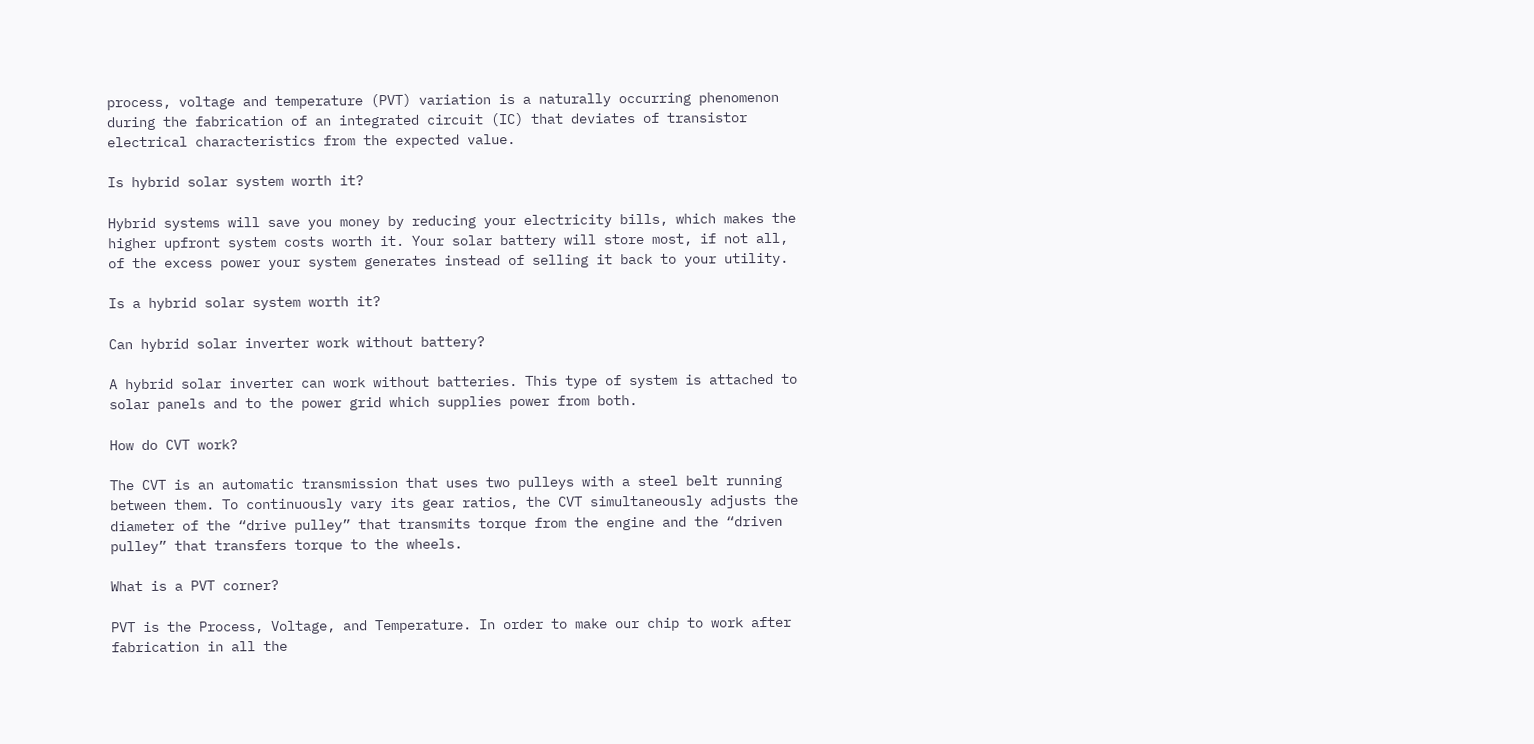process, voltage and temperature (PVT) variation is a naturally occurring phenomenon during the fabrication of an integrated circuit (IC) that deviates of transistor electrical characteristics from the expected value.

Is hybrid solar system worth it?

Hybrid systems will save you money by reducing your electricity bills, which makes the higher upfront system costs worth it. Your solar battery will store most, if not all, of the excess power your system generates instead of selling it back to your utility.

Is a hybrid solar system worth it?

Can hybrid solar inverter work without battery?

A hybrid solar inverter can work without batteries. This type of system is attached to solar panels and to the power grid which supplies power from both.

How do CVT work?

The CVT is an automatic transmission that uses two pulleys with a steel belt running between them. To continuously vary its gear ratios, the CVT simultaneously adjusts the diameter of the “drive pulley” that transmits torque from the engine and the “driven pulley” that transfers torque to the wheels.

What is a PVT corner?

PVT is the Process, Voltage, and Temperature. In order to make our chip to work after fabrication in all the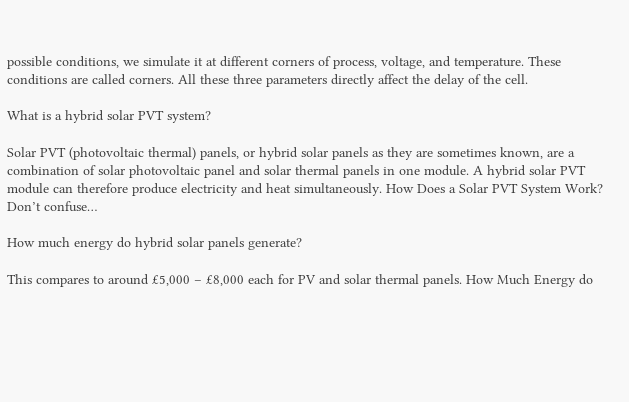possible conditions, we simulate it at different corners of process, voltage, and temperature. These conditions are called corners. All these three parameters directly affect the delay of the cell.

What is a hybrid solar PVT system?

Solar PVT (photovoltaic thermal) panels, or hybrid solar panels as they are sometimes known, are a combination of solar photovoltaic panel and solar thermal panels in one module. A hybrid solar PVT module can therefore produce electricity and heat simultaneously. How Does a Solar PVT System Work? Don’t confuse…

How much energy do hybrid solar panels generate?

This compares to around £5,000 – £8,000 each for PV and solar thermal panels. How Much Energy do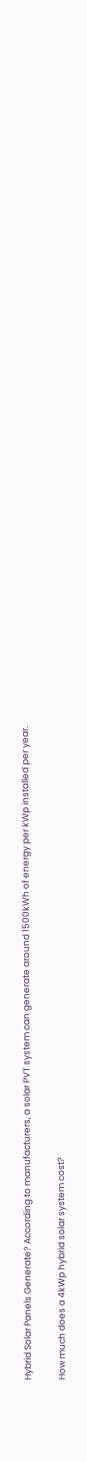Hybrid Solar Panels Generate? According to manufacturers, a solar PVT system can generate around 1500kWh of energy per kWp installed per year.

How much does a 4kWp hybrid solar system cost?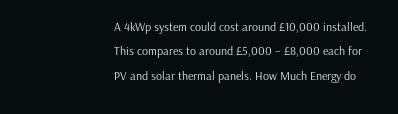A 4kWp system could cost around £10,000 installed. This compares to around £5,000 – £8,000 each for PV and solar thermal panels. How Much Energy do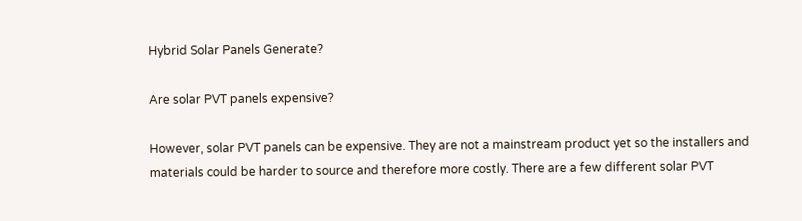Hybrid Solar Panels Generate?

Are solar PVT panels expensive?

However, solar PVT panels can be expensive. They are not a mainstream product yet so the installers and materials could be harder to source and therefore more costly. There are a few different solar PVT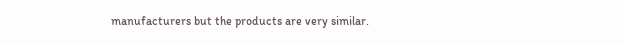manufacturers but the products are very similar.